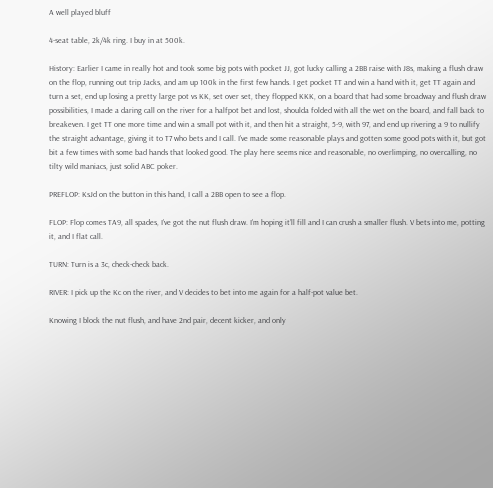A well played bluff

4-seat table, 2k/4k ring. I buy in at 500k.

History: Earlier I came in really hot and took some big pots with pocket JJ, got lucky calling a 2BB raise with J8s, making a flush draw on the flop, running out trip Jacks, and am up 100k in the first few hands. I get pocket TT and win a hand with it, get TT again and turn a set, end up losing a pretty large pot vs KK, set over set, they flopped KKK, on a board that had some broadway and flush draw possibilities, I made a daring call on the river for a halfpot bet and lost, shoulda folded with all the wet on the board, and fall back to breakeven. I get TT one more time and win a small pot with it, and then hit a straight, 5-9, with 97, and end up rivering a 9 to nullify the straight advantage, giving it to T7 who bets and I call. I’ve made some reasonable plays and gotten some good pots with it, but got bit a few times with some bad hands that looked good. The play here seems nice and reasonable, no overlimping, no overcalling, no tilty wild maniacs, just solid ABC poker.

PREFLOP: KsJd on the button in this hand, I call a 2BB open to see a flop.

FLOP: Flop comes TA9, all spades, I’ve got the nut flush draw. I’m hoping it’ll fill and I can crush a smaller flush. V bets into me, potting it, and I flat call.

TURN: Turn is a 3c, check-check back.

RIVER: I pick up the Kc on the river, and V decides to bet into me again for a half-pot value bet.

Knowing I block the nut flush, and have 2nd pair, decent kicker, and only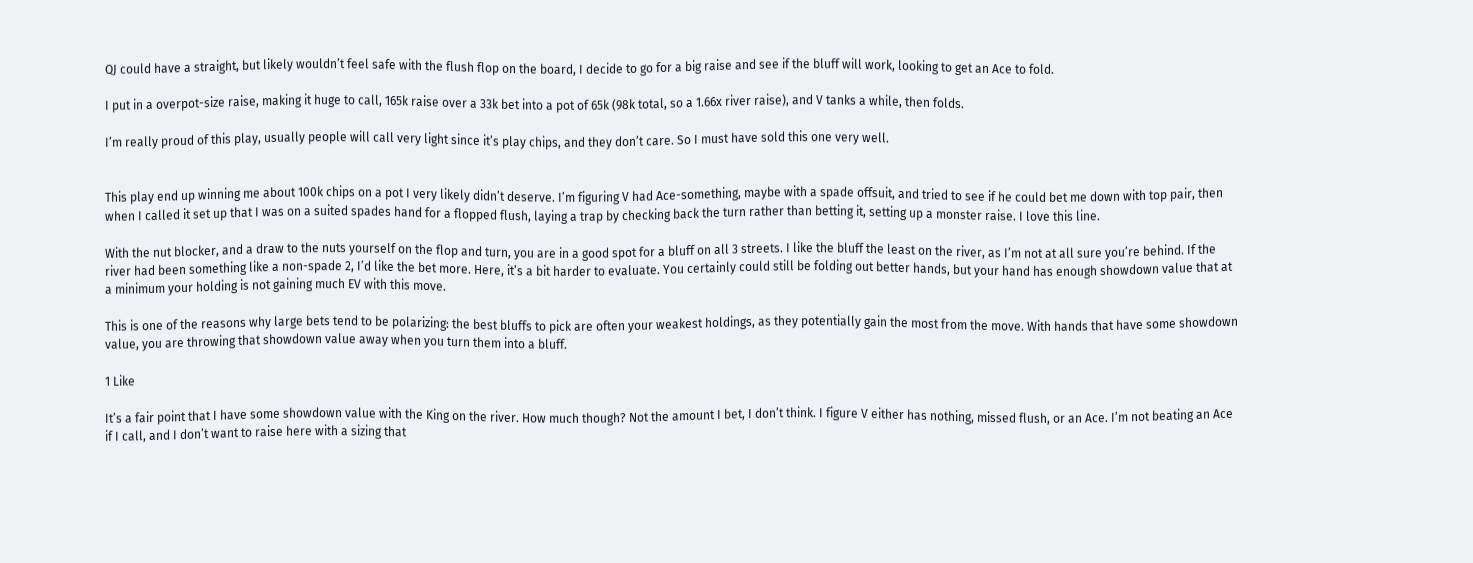QJ could have a straight, but likely wouldn’t feel safe with the flush flop on the board, I decide to go for a big raise and see if the bluff will work, looking to get an Ace to fold.

I put in a overpot-size raise, making it huge to call, 165k raise over a 33k bet into a pot of 65k (98k total, so a 1.66x river raise), and V tanks a while, then folds.

I’m really proud of this play, usually people will call very light since it’s play chips, and they don’t care. So I must have sold this one very well.


This play end up winning me about 100k chips on a pot I very likely didn’t deserve. I’m figuring V had Ace-something, maybe with a spade offsuit, and tried to see if he could bet me down with top pair, then when I called it set up that I was on a suited spades hand for a flopped flush, laying a trap by checking back the turn rather than betting it, setting up a monster raise. I love this line.

With the nut blocker, and a draw to the nuts yourself on the flop and turn, you are in a good spot for a bluff on all 3 streets. I like the bluff the least on the river, as I’m not at all sure you’re behind. If the river had been something like a non-spade 2, I’d like the bet more. Here, it’s a bit harder to evaluate. You certainly could still be folding out better hands, but your hand has enough showdown value that at a minimum your holding is not gaining much EV with this move.

This is one of the reasons why large bets tend to be polarizing: the best bluffs to pick are often your weakest holdings, as they potentially gain the most from the move. With hands that have some showdown value, you are throwing that showdown value away when you turn them into a bluff.

1 Like

It’s a fair point that I have some showdown value with the King on the river. How much though? Not the amount I bet, I don’t think. I figure V either has nothing, missed flush, or an Ace. I’m not beating an Ace if I call, and I don’t want to raise here with a sizing that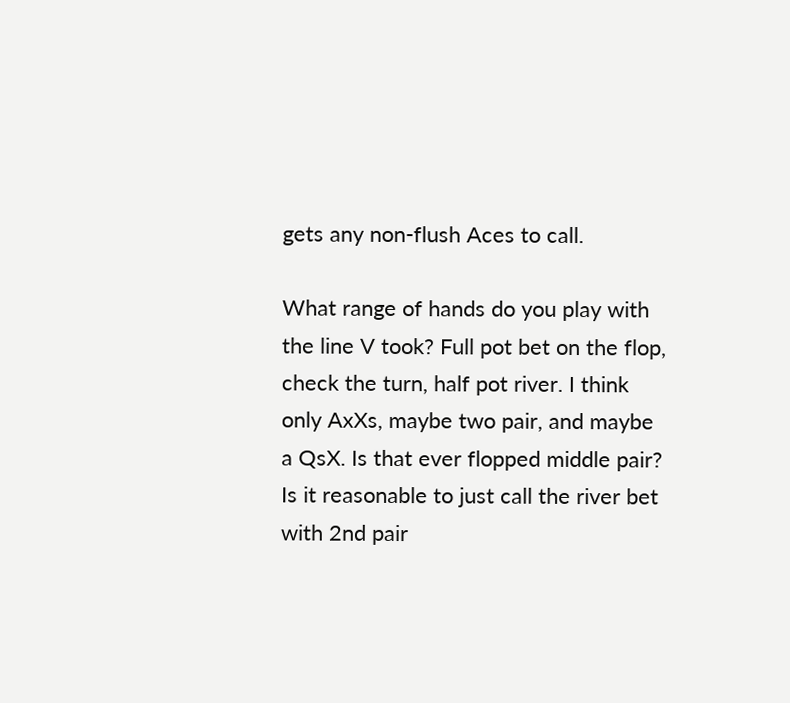gets any non-flush Aces to call.

What range of hands do you play with the line V took? Full pot bet on the flop, check the turn, half pot river. I think only AxXs, maybe two pair, and maybe a QsX. Is that ever flopped middle pair? Is it reasonable to just call the river bet with 2nd pair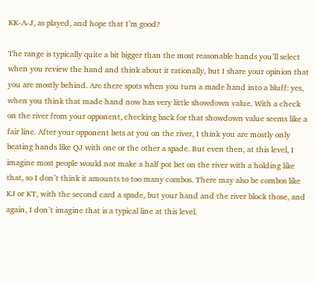KK-A-J, as played, and hope that I’m good?

The range is typically quite a bit bigger than the most reasonable hands you’ll select when you review the hand and think about it rationally, but I share your opinion that you are mostly behind. Are there spots when you turn a made hand into a bluff: yes, when you think that made hand now has very little showdown value. With a check on the river from your opponent, checking back for that showdown value seems like a fair line. After your opponent bets at you on the river, I think you are mostly only beating hands like QJ with one or the other a spade. But even then, at this level, I imagine most people would not make a half pot bet on the river with a holding like that, so I don’t think it amounts to too many combos. There may also be combos like KJ or KT, with the second card a spade, but your hand and the river block those, and again, I don’t imagine that is a typical line at this level.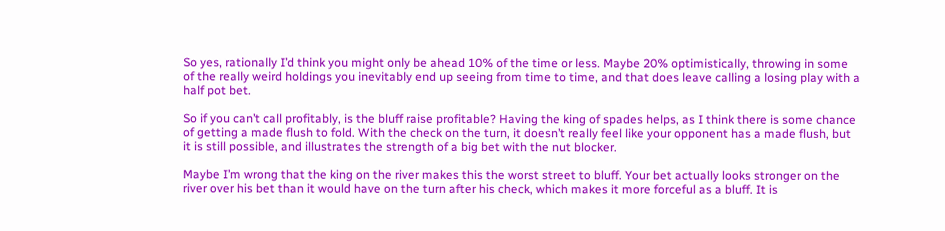So yes, rationally I’d think you might only be ahead 10% of the time or less. Maybe 20% optimistically, throwing in some of the really weird holdings you inevitably end up seeing from time to time, and that does leave calling a losing play with a half pot bet.

So if you can’t call profitably, is the bluff raise profitable? Having the king of spades helps, as I think there is some chance of getting a made flush to fold. With the check on the turn, it doesn’t really feel like your opponent has a made flush, but it is still possible, and illustrates the strength of a big bet with the nut blocker.

Maybe I’m wrong that the king on the river makes this the worst street to bluff. Your bet actually looks stronger on the river over his bet than it would have on the turn after his check, which makes it more forceful as a bluff. It is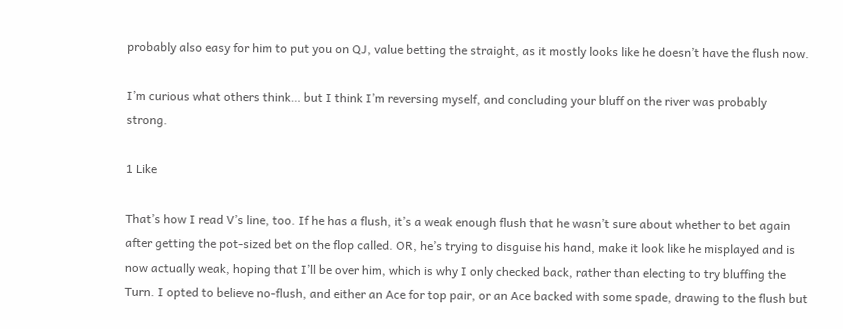probably also easy for him to put you on QJ, value betting the straight, as it mostly looks like he doesn’t have the flush now.

I’m curious what others think… but I think I’m reversing myself, and concluding your bluff on the river was probably strong.

1 Like

That’s how I read V’s line, too. If he has a flush, it’s a weak enough flush that he wasn’t sure about whether to bet again after getting the pot-sized bet on the flop called. OR, he’s trying to disguise his hand, make it look like he misplayed and is now actually weak, hoping that I’ll be over him, which is why I only checked back, rather than electing to try bluffing the Turn. I opted to believe no-flush, and either an Ace for top pair, or an Ace backed with some spade, drawing to the flush but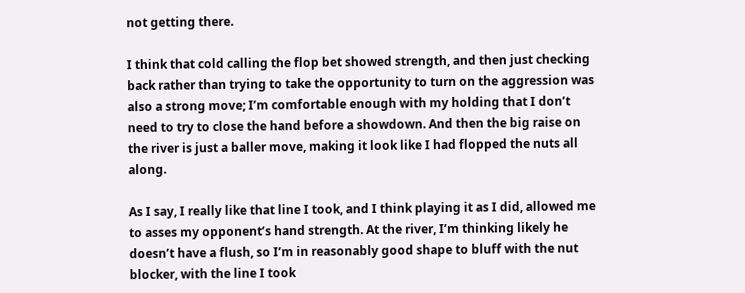not getting there.

I think that cold calling the flop bet showed strength, and then just checking back rather than trying to take the opportunity to turn on the aggression was also a strong move; I’m comfortable enough with my holding that I don’t need to try to close the hand before a showdown. And then the big raise on the river is just a baller move, making it look like I had flopped the nuts all along.

As I say, I really like that line I took, and I think playing it as I did, allowed me to asses my opponent’s hand strength. At the river, I’m thinking likely he doesn’t have a flush, so I’m in reasonably good shape to bluff with the nut blocker, with the line I took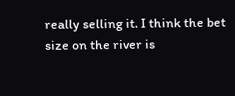really selling it. I think the bet size on the river is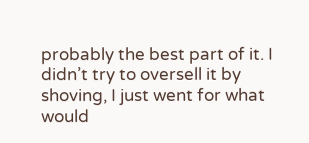probably the best part of it. I didn’t try to oversell it by shoving, I just went for what would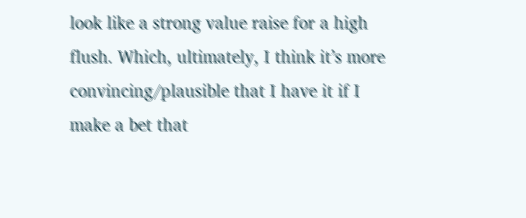look like a strong value raise for a high flush. Which, ultimately, I think it’s more convincing/plausible that I have it if I make a bet that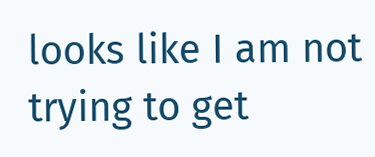looks like I am not trying to get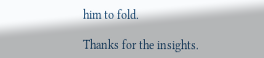him to fold.

Thanks for the insights.